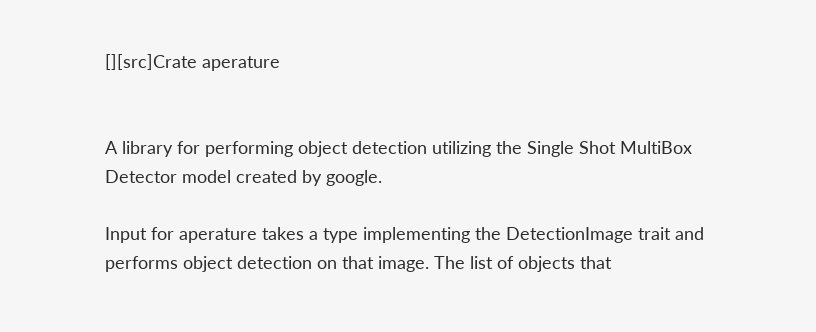[][src]Crate aperature


A library for performing object detection utilizing the Single Shot MultiBox Detector model created by google.

Input for aperature takes a type implementing the DetectionImage trait and performs object detection on that image. The list of objects that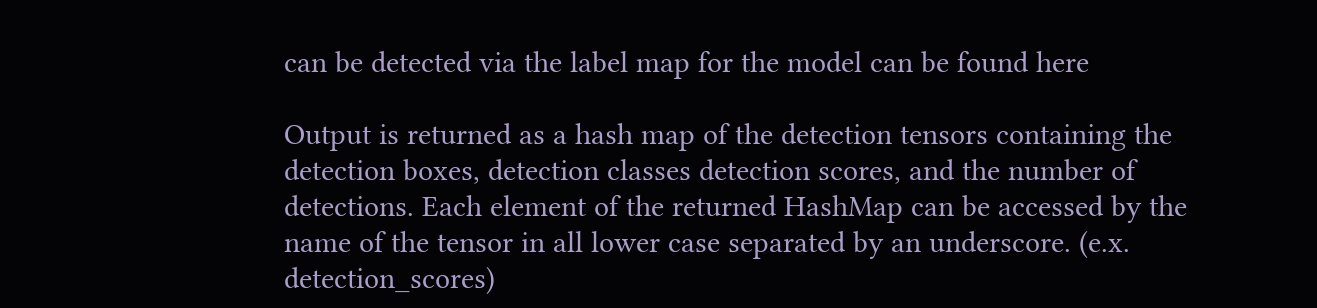can be detected via the label map for the model can be found here

Output is returned as a hash map of the detection tensors containing the detection boxes, detection classes detection scores, and the number of detections. Each element of the returned HashMap can be accessed by the name of the tensor in all lower case separated by an underscore. (e.x. detection_scores)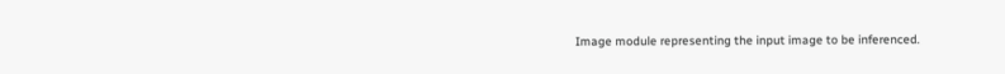Image module representing the input image to be inferenced.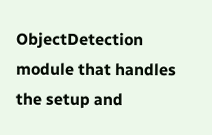ObjectDetection module that handles the setup and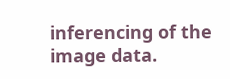inferencing of the image data.